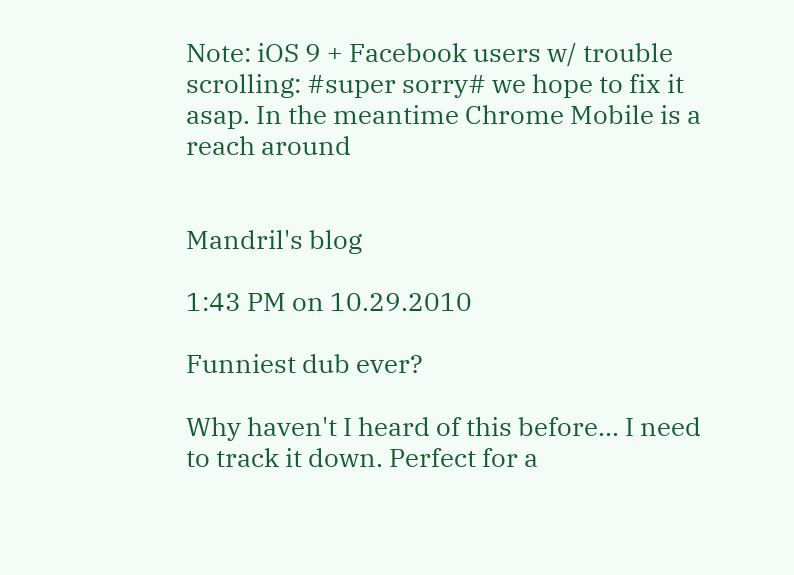Note: iOS 9 + Facebook users w/ trouble scrolling: #super sorry# we hope to fix it asap. In the meantime Chrome Mobile is a reach around


Mandril's blog

1:43 PM on 10.29.2010

Funniest dub ever?

Why haven't I heard of this before... I need to track it down. Perfect for a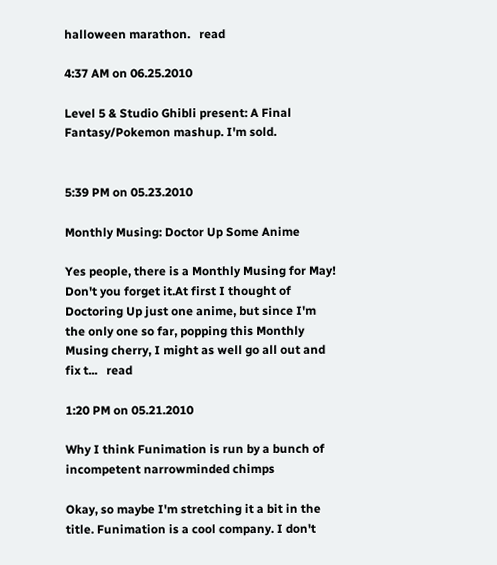halloween marathon.   read

4:37 AM on 06.25.2010

Level 5 & Studio Ghibli present: A Final Fantasy/Pokemon mashup. I'm sold.


5:39 PM on 05.23.2010

Monthly Musing: Doctor Up Some Anime

Yes people, there is a Monthly Musing for May! Don't you forget it.At first I thought of Doctoring Up just one anime, but since I'm the only one so far, popping this Monthly Musing cherry, I might as well go all out and fix t...   read

1:20 PM on 05.21.2010

Why I think Funimation is run by a bunch of incompetent narrowminded chimps

Okay, so maybe I'm stretching it a bit in the title. Funimation is a cool company. I don't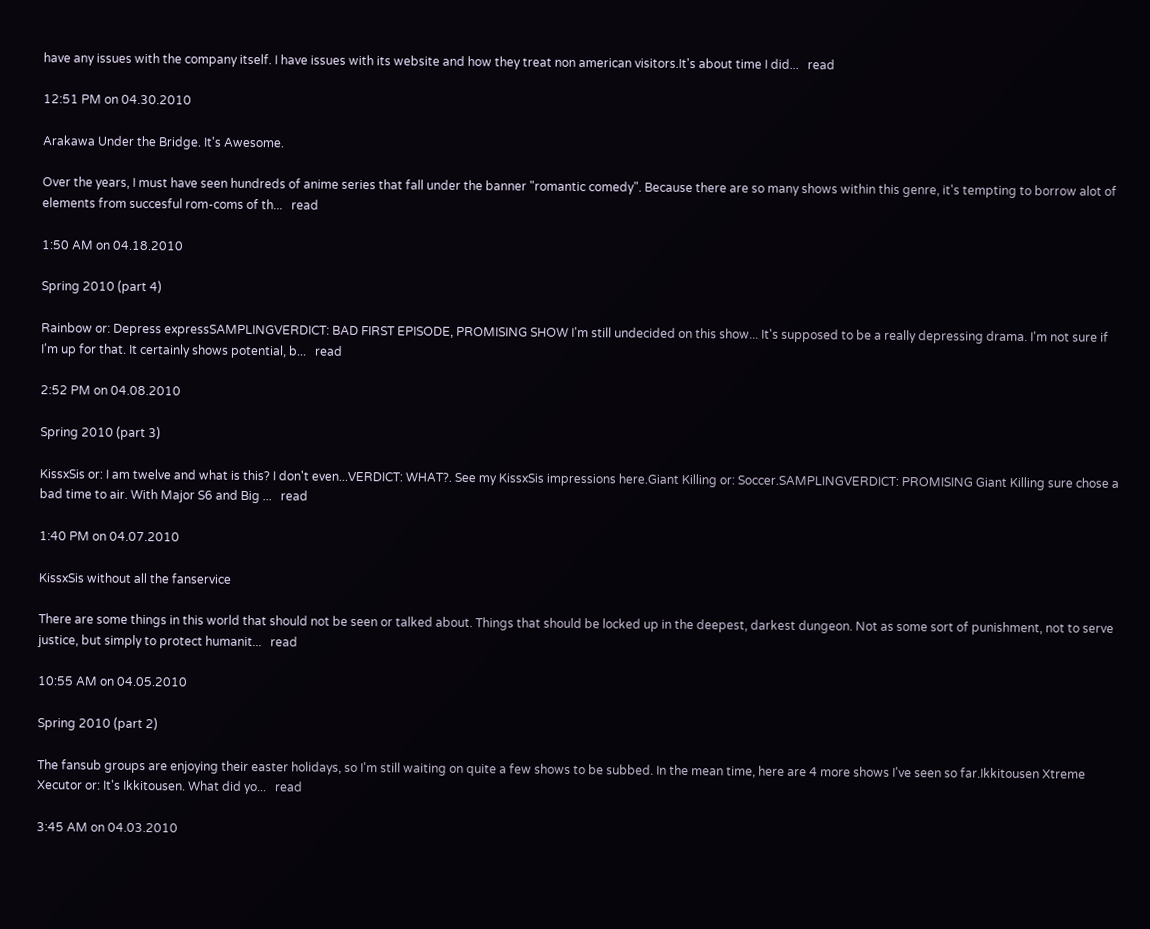have any issues with the company itself. I have issues with its website and how they treat non american visitors.It's about time I did...   read

12:51 PM on 04.30.2010

Arakawa Under the Bridge. It's Awesome.

Over the years, I must have seen hundreds of anime series that fall under the banner "romantic comedy". Because there are so many shows within this genre, it's tempting to borrow alot of elements from succesful rom-coms of th...   read

1:50 AM on 04.18.2010

Spring 2010 (part 4)

Rainbow or: Depress expressSAMPLINGVERDICT: BAD FIRST EPISODE, PROMISING SHOW I'm still undecided on this show... It's supposed to be a really depressing drama. I'm not sure if I'm up for that. It certainly shows potential, b...   read

2:52 PM on 04.08.2010

Spring 2010 (part 3)

KissxSis or: I am twelve and what is this? I don't even...VERDICT: WHAT?. See my KissxSis impressions here.Giant Killing or: Soccer.SAMPLINGVERDICT: PROMISING Giant Killing sure chose a bad time to air. With Major S6 and Big ...   read

1:40 PM on 04.07.2010

KissxSis without all the fanservice

There are some things in this world that should not be seen or talked about. Things that should be locked up in the deepest, darkest dungeon. Not as some sort of punishment, not to serve justice, but simply to protect humanit...   read

10:55 AM on 04.05.2010

Spring 2010 (part 2)

The fansub groups are enjoying their easter holidays, so I'm still waiting on quite a few shows to be subbed. In the mean time, here are 4 more shows I've seen so far.Ikkitousen Xtreme Xecutor or: It's Ikkitousen. What did yo...   read

3:45 AM on 04.03.2010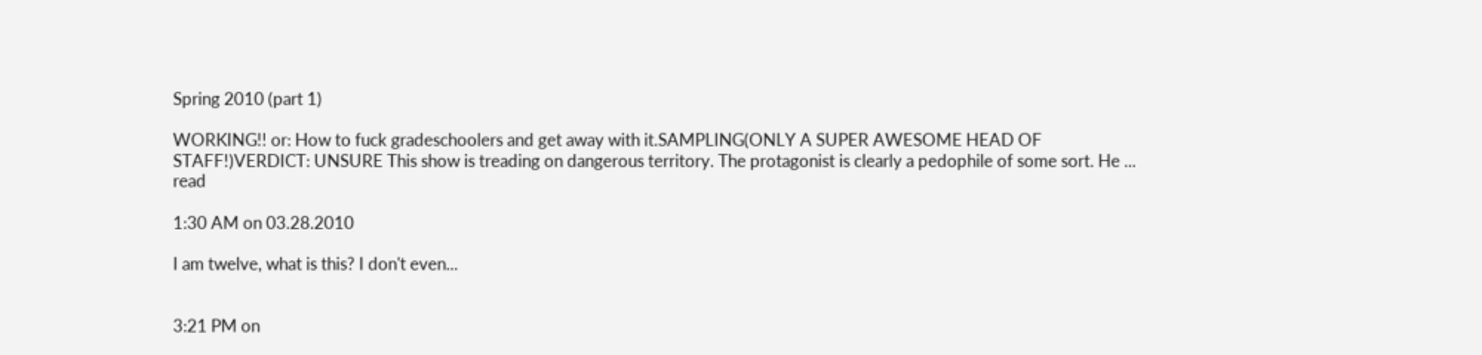Spring 2010 (part 1)

WORKING!! or: How to fuck gradeschoolers and get away with it.SAMPLING(ONLY A SUPER AWESOME HEAD OF STAFF!)VERDICT: UNSURE This show is treading on dangerous territory. The protagonist is clearly a pedophile of some sort. He ...   read

1:30 AM on 03.28.2010

I am twelve, what is this? I don't even...


3:21 PM on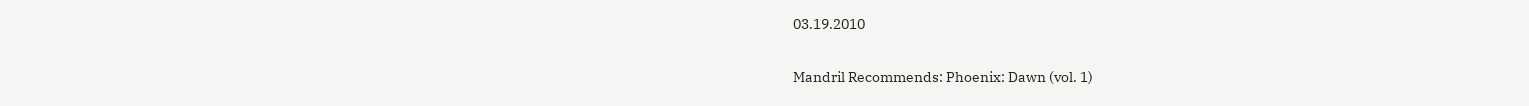03.19.2010

Mandril Recommends: Phoenix: Dawn (vol. 1)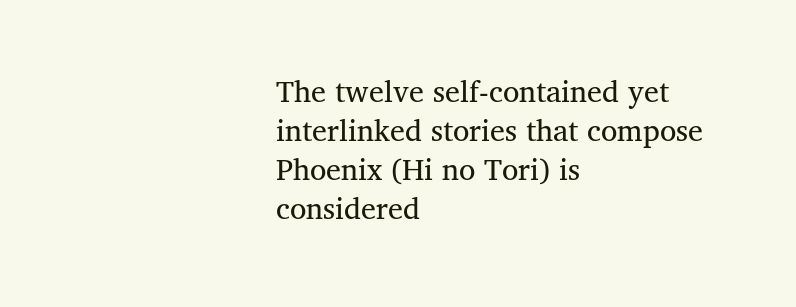The twelve self-contained yet interlinked stories that compose Phoenix (Hi no Tori) is considered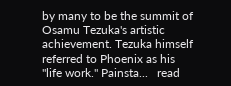by many to be the summit of Osamu Tezuka's artistic achievement. Tezuka himself referred to Phoenix as his "life work." Painsta...   read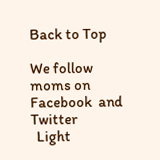Back to Top

We follow moms on   Facebook  and   Twitter
  Light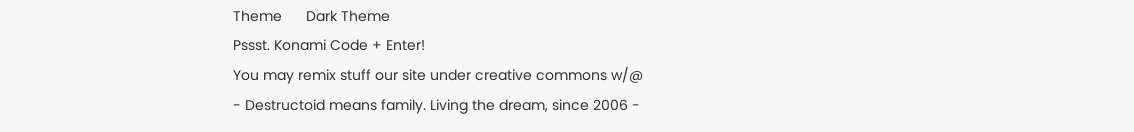Theme      Dark Theme
Pssst. Konami Code + Enter!
You may remix stuff our site under creative commons w/@
- Destructoid means family. Living the dream, since 2006 -